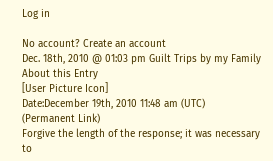Log in

No account? Create an account
Dec. 18th, 2010 @ 01:03 pm Guilt Trips by my Family
About this Entry
[User Picture Icon]
Date:December 19th, 2010 11:48 am (UTC)
(Permanent Link)
Forgive the length of the response; it was necessary to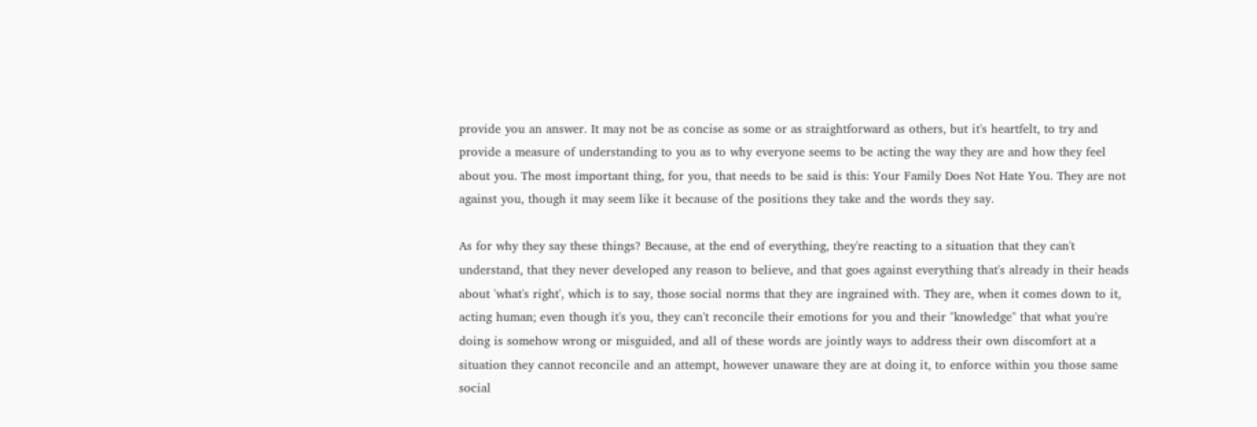provide you an answer. It may not be as concise as some or as straightforward as others, but it's heartfelt, to try and provide a measure of understanding to you as to why everyone seems to be acting the way they are and how they feel about you. The most important thing, for you, that needs to be said is this: Your Family Does Not Hate You. They are not against you, though it may seem like it because of the positions they take and the words they say.

As for why they say these things? Because, at the end of everything, they're reacting to a situation that they can't understand, that they never developed any reason to believe, and that goes against everything that's already in their heads about 'what's right', which is to say, those social norms that they are ingrained with. They are, when it comes down to it, acting human; even though it's you, they can't reconcile their emotions for you and their "knowledge" that what you're doing is somehow wrong or misguided, and all of these words are jointly ways to address their own discomfort at a situation they cannot reconcile and an attempt, however unaware they are at doing it, to enforce within you those same social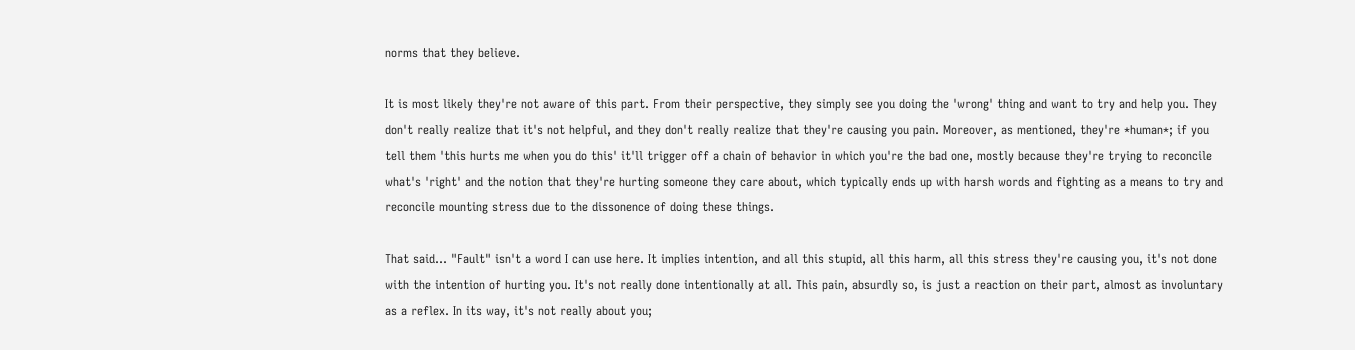norms that they believe.

It is most likely they're not aware of this part. From their perspective, they simply see you doing the 'wrong' thing and want to try and help you. They don't really realize that it's not helpful, and they don't really realize that they're causing you pain. Moreover, as mentioned, they're *human*; if you tell them 'this hurts me when you do this' it'll trigger off a chain of behavior in which you're the bad one, mostly because they're trying to reconcile what's 'right' and the notion that they're hurting someone they care about, which typically ends up with harsh words and fighting as a means to try and reconcile mounting stress due to the dissonence of doing these things.

That said... "Fault" isn't a word I can use here. It implies intention, and all this stupid, all this harm, all this stress they're causing you, it's not done with the intention of hurting you. It's not really done intentionally at all. This pain, absurdly so, is just a reaction on their part, almost as involuntary as a reflex. In its way, it's not really about you;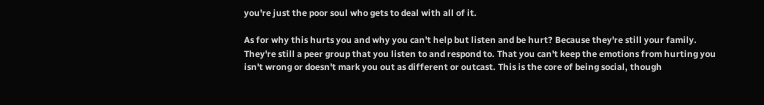you're just the poor soul who gets to deal with all of it.

As for why this hurts you and why you can't help but listen and be hurt? Because they're still your family. They're still a peer group that you listen to and respond to. That you can't keep the emotions from hurting you isn't wrong or doesn't mark you out as different or outcast. This is the core of being social, though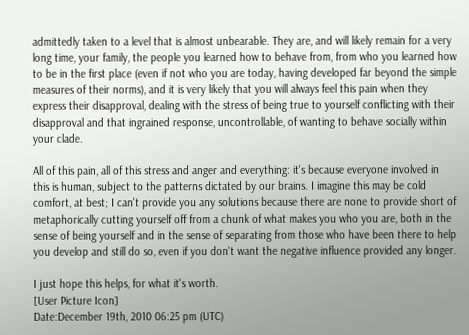admittedly taken to a level that is almost unbearable. They are, and will likely remain for a very long time, your family, the people you learned how to behave from, from who you learned how to be in the first place (even if not who you are today, having developed far beyond the simple measures of their norms), and it is very likely that you will always feel this pain when they express their disapproval, dealing with the stress of being true to yourself conflicting with their disapproval and that ingrained response, uncontrollable, of wanting to behave socially within your clade.

All of this pain, all of this stress and anger and everything: it's because everyone involved in this is human, subject to the patterns dictated by our brains. I imagine this may be cold comfort, at best; I can't provide you any solutions because there are none to provide short of metaphorically cutting yourself off from a chunk of what makes you who you are, both in the sense of being yourself and in the sense of separating from those who have been there to help you develop and still do so, even if you don't want the negative influence provided any longer.

I just hope this helps, for what it's worth.
[User Picture Icon]
Date:December 19th, 2010 06:25 pm (UTC)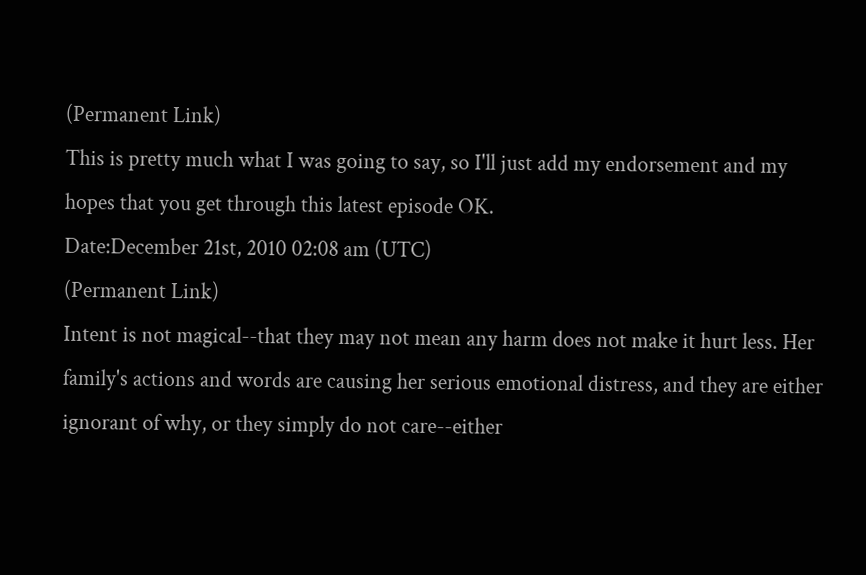(Permanent Link)
This is pretty much what I was going to say, so I'll just add my endorsement and my hopes that you get through this latest episode OK.
Date:December 21st, 2010 02:08 am (UTC)
(Permanent Link)
Intent is not magical--that they may not mean any harm does not make it hurt less. Her family's actions and words are causing her serious emotional distress, and they are either ignorant of why, or they simply do not care--either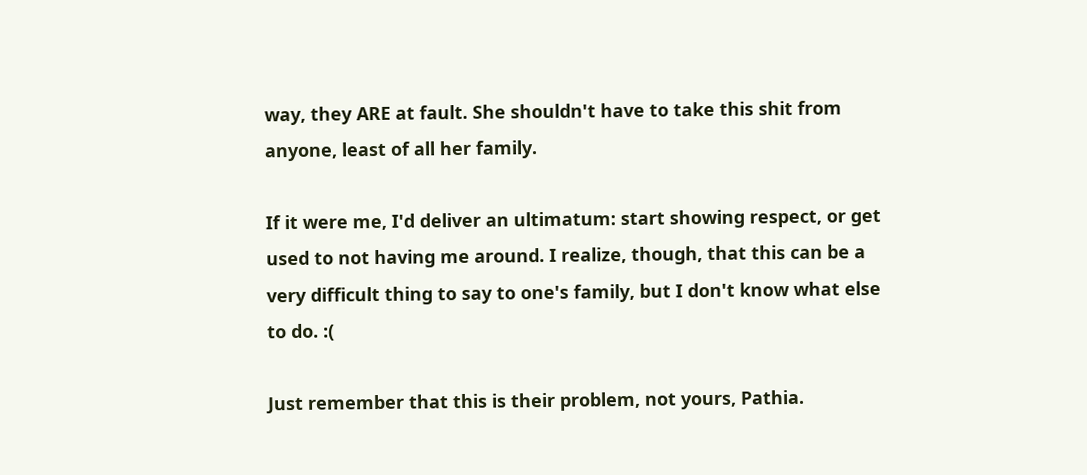way, they ARE at fault. She shouldn't have to take this shit from anyone, least of all her family.

If it were me, I'd deliver an ultimatum: start showing respect, or get used to not having me around. I realize, though, that this can be a very difficult thing to say to one's family, but I don't know what else to do. :(

Just remember that this is their problem, not yours, Pathia.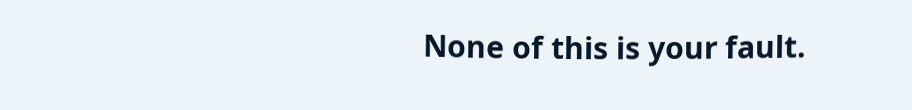None of this is your fault.